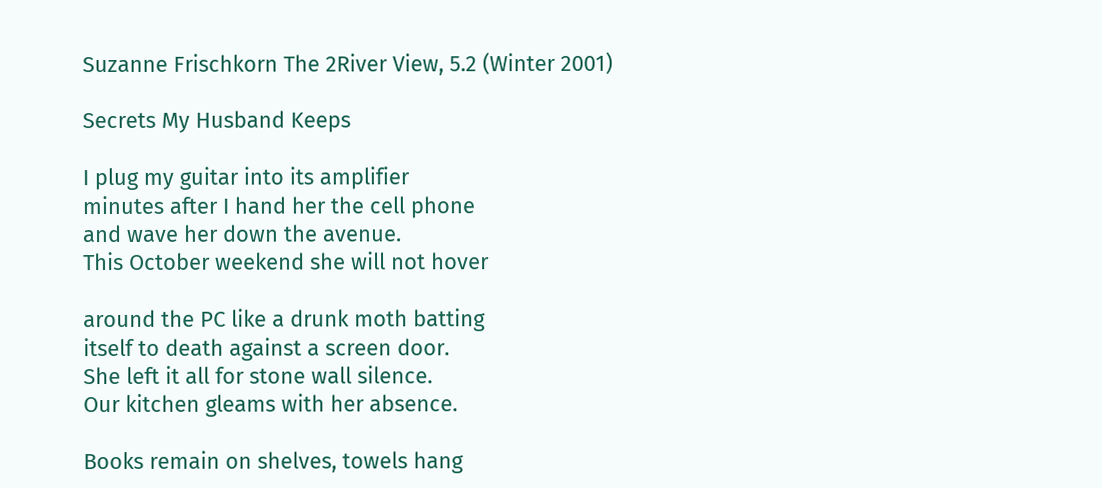Suzanne Frischkorn The 2River View, 5.2 (Winter 2001)

Secrets My Husband Keeps

I plug my guitar into its amplifier
minutes after I hand her the cell phone
and wave her down the avenue.
This October weekend she will not hover

around the PC like a drunk moth batting
itself to death against a screen door.
She left it all for stone wall silence.
Our kitchen gleams with her absence.

Books remain on shelves, towels hang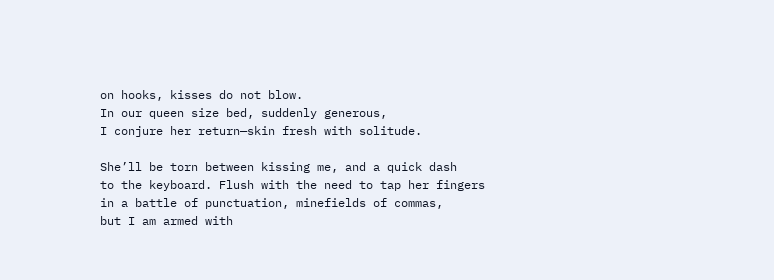on hooks, kisses do not blow.
In our queen size bed, suddenly generous,
I conjure her return—skin fresh with solitude.

She’ll be torn between kissing me, and a quick dash
to the keyboard. Flush with the need to tap her fingers
in a battle of punctuation, minefields of commas,
but I am armed with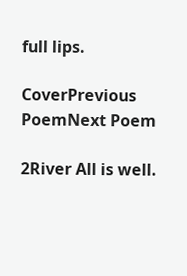full lips.

CoverPrevious PoemNext Poem

2River All is well.